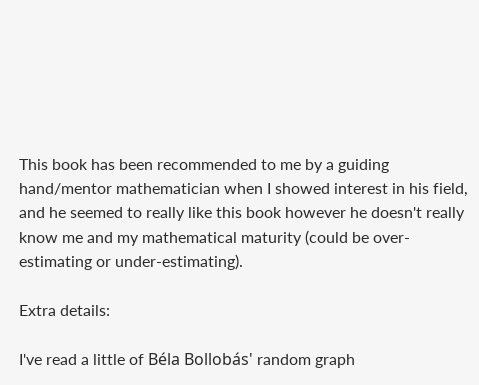This book has been recommended to me by a guiding hand/mentor mathematician when I showed interest in his field, and he seemed to really like this book however he doesn't really know me and my mathematical maturity (could be over-estimating or under-estimating).

Extra details:

I've read a little of Béla Bollobás' random graph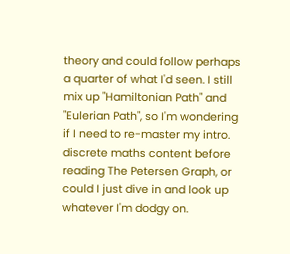theory and could follow perhaps a quarter of what I'd seen. I still mix up "Hamiltonian Path" and "Eulerian Path", so I'm wondering if I need to re-master my intro. discrete maths content before reading The Petersen Graph, or could I just dive in and look up whatever I'm dodgy on.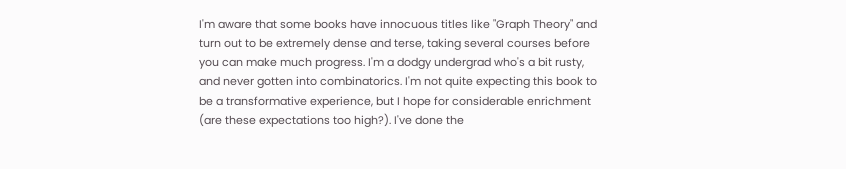I'm aware that some books have innocuous titles like "Graph Theory" and turn out to be extremely dense and terse, taking several courses before you can make much progress. I'm a dodgy undergrad who's a bit rusty, and never gotten into combinatorics. I'm not quite expecting this book to be a transformative experience, but I hope for considerable enrichment (are these expectations too high?). I've done the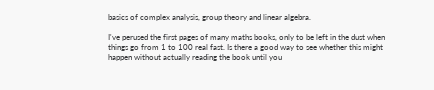basics of complex analysis, group theory and linear algebra.

I've perused the first pages of many maths books, only to be left in the dust when things go from 1 to 100 real fast. Is there a good way to see whether this might happen without actually reading the book until you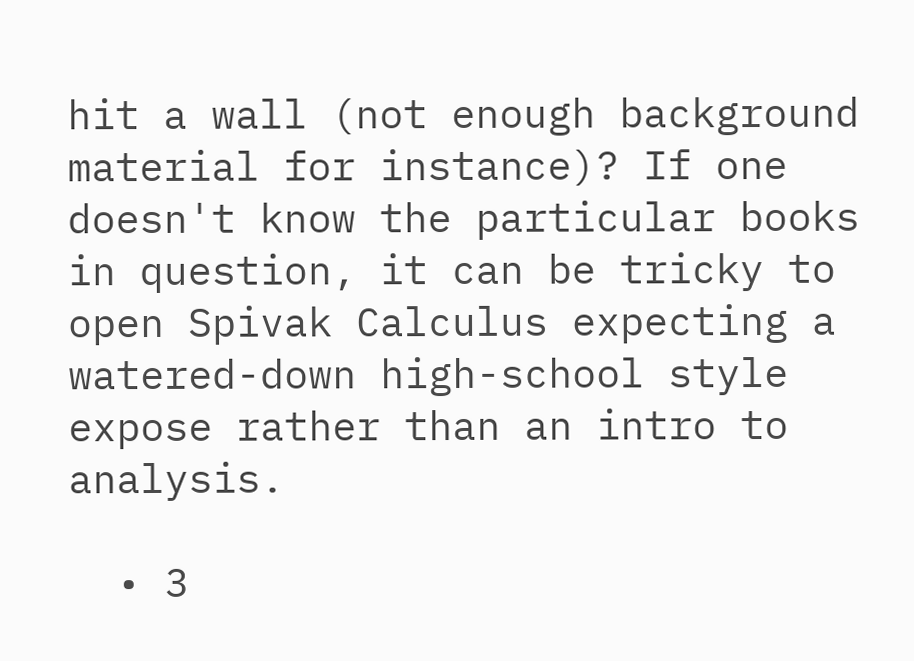hit a wall (not enough background material for instance)? If one doesn't know the particular books in question, it can be tricky to open Spivak Calculus expecting a watered-down high-school style expose rather than an intro to analysis.

  • 3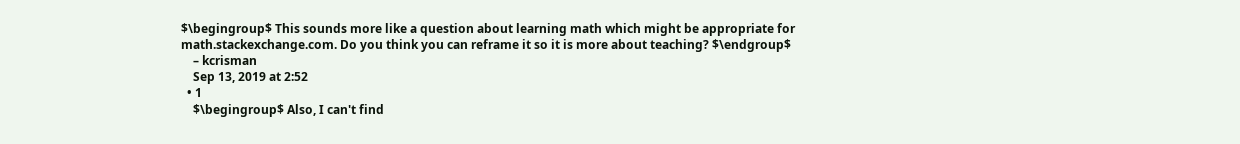$\begingroup$ This sounds more like a question about learning math which might be appropriate for math.stackexchange.com. Do you think you can reframe it so it is more about teaching? $\endgroup$
    – kcrisman
    Sep 13, 2019 at 2:52
  • 1
    $\begingroup$ Also, I can't find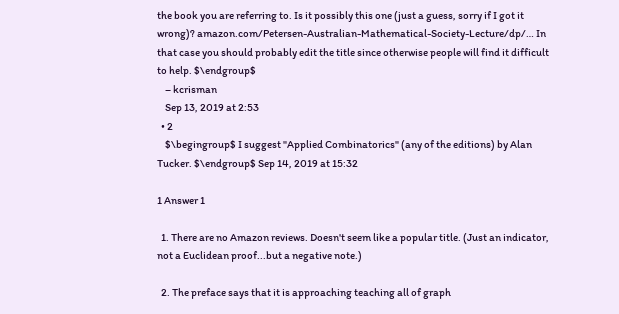the book you are referring to. Is it possibly this one (just a guess, sorry if I got it wrong)? amazon.com/Petersen-Australian-Mathematical-Society-Lecture/dp/… In that case you should probably edit the title since otherwise people will find it difficult to help. $\endgroup$
    – kcrisman
    Sep 13, 2019 at 2:53
  • 2
    $\begingroup$ I suggest "Applied Combinatorics" (any of the editions) by Alan Tucker. $\endgroup$ Sep 14, 2019 at 15:32

1 Answer 1

  1. There are no Amazon reviews. Doesn't seem like a popular title. (Just an indicator, not a Euclidean proof...but a negative note.)

  2. The preface says that it is approaching teaching all of graph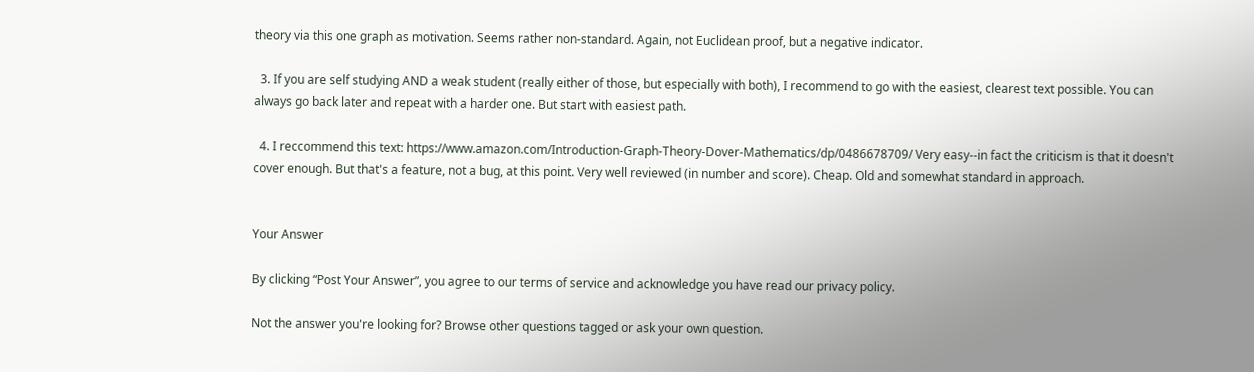theory via this one graph as motivation. Seems rather non-standard. Again, not Euclidean proof, but a negative indicator.

  3. If you are self studying AND a weak student (really either of those, but especially with both), I recommend to go with the easiest, clearest text possible. You can always go back later and repeat with a harder one. But start with easiest path.

  4. I reccommend this text: https://www.amazon.com/Introduction-Graph-Theory-Dover-Mathematics/dp/0486678709/ Very easy--in fact the criticism is that it doesn't cover enough. But that's a feature, not a bug, at this point. Very well reviewed (in number and score). Cheap. Old and somewhat standard in approach.


Your Answer

By clicking “Post Your Answer”, you agree to our terms of service and acknowledge you have read our privacy policy.

Not the answer you're looking for? Browse other questions tagged or ask your own question.